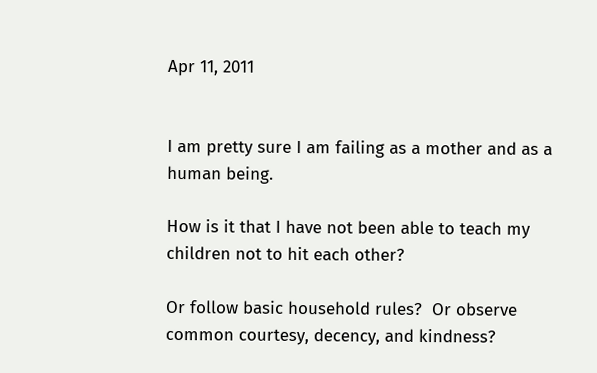Apr 11, 2011


I am pretty sure I am failing as a mother and as a human being.

How is it that I have not been able to teach my children not to hit each other?

Or follow basic household rules?  Or observe common courtesy, decency, and kindness?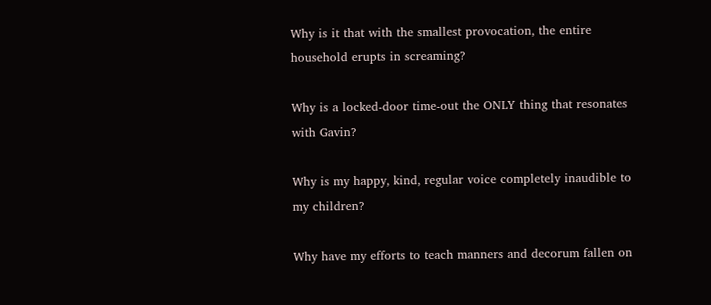Why is it that with the smallest provocation, the entire household erupts in screaming?

Why is a locked-door time-out the ONLY thing that resonates with Gavin?

Why is my happy, kind, regular voice completely inaudible to my children?

Why have my efforts to teach manners and decorum fallen on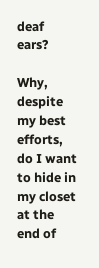deaf ears?

Why, despite my best efforts, do I want to hide in my closet at the end of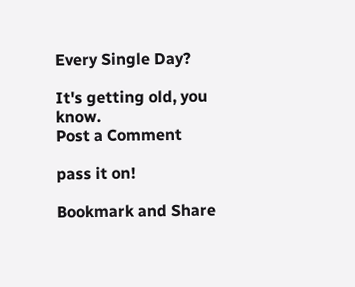Every Single Day?

It's getting old, you know.
Post a Comment

pass it on!

Bookmark and Share